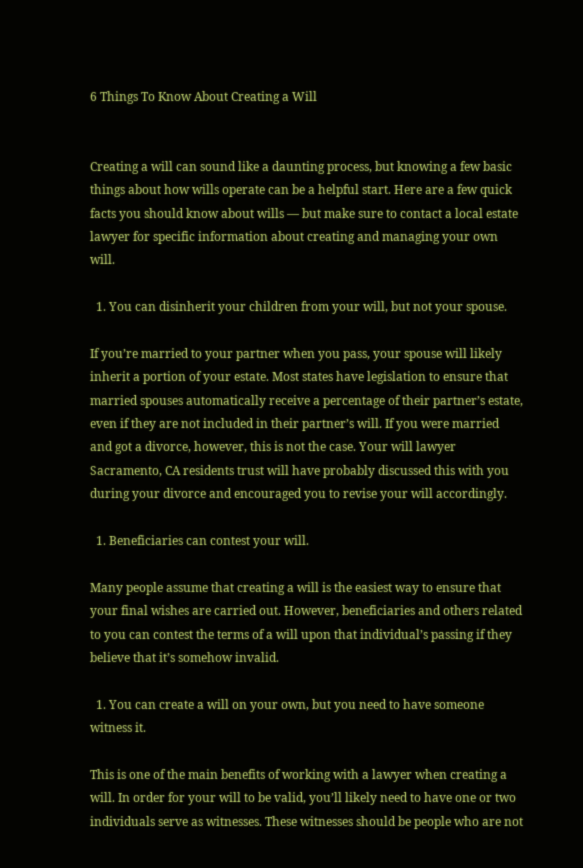6 Things To Know About Creating a Will


Creating a will can sound like a daunting process, but knowing a few basic things about how wills operate can be a helpful start. Here are a few quick facts you should know about wills — but make sure to contact a local estate lawyer for specific information about creating and managing your own will.

  1. You can disinherit your children from your will, but not your spouse.

If you’re married to your partner when you pass, your spouse will likely inherit a portion of your estate. Most states have legislation to ensure that married spouses automatically receive a percentage of their partner’s estate, even if they are not included in their partner’s will. If you were married and got a divorce, however, this is not the case. Your will lawyer Sacramento, CA residents trust will have probably discussed this with you during your divorce and encouraged you to revise your will accordingly.

  1. Beneficiaries can contest your will.

Many people assume that creating a will is the easiest way to ensure that your final wishes are carried out. However, beneficiaries and others related to you can contest the terms of a will upon that individual’s passing if they believe that it’s somehow invalid.

  1. You can create a will on your own, but you need to have someone witness it.

This is one of the main benefits of working with a lawyer when creating a will. In order for your will to be valid, you’ll likely need to have one or two individuals serve as witnesses. These witnesses should be people who are not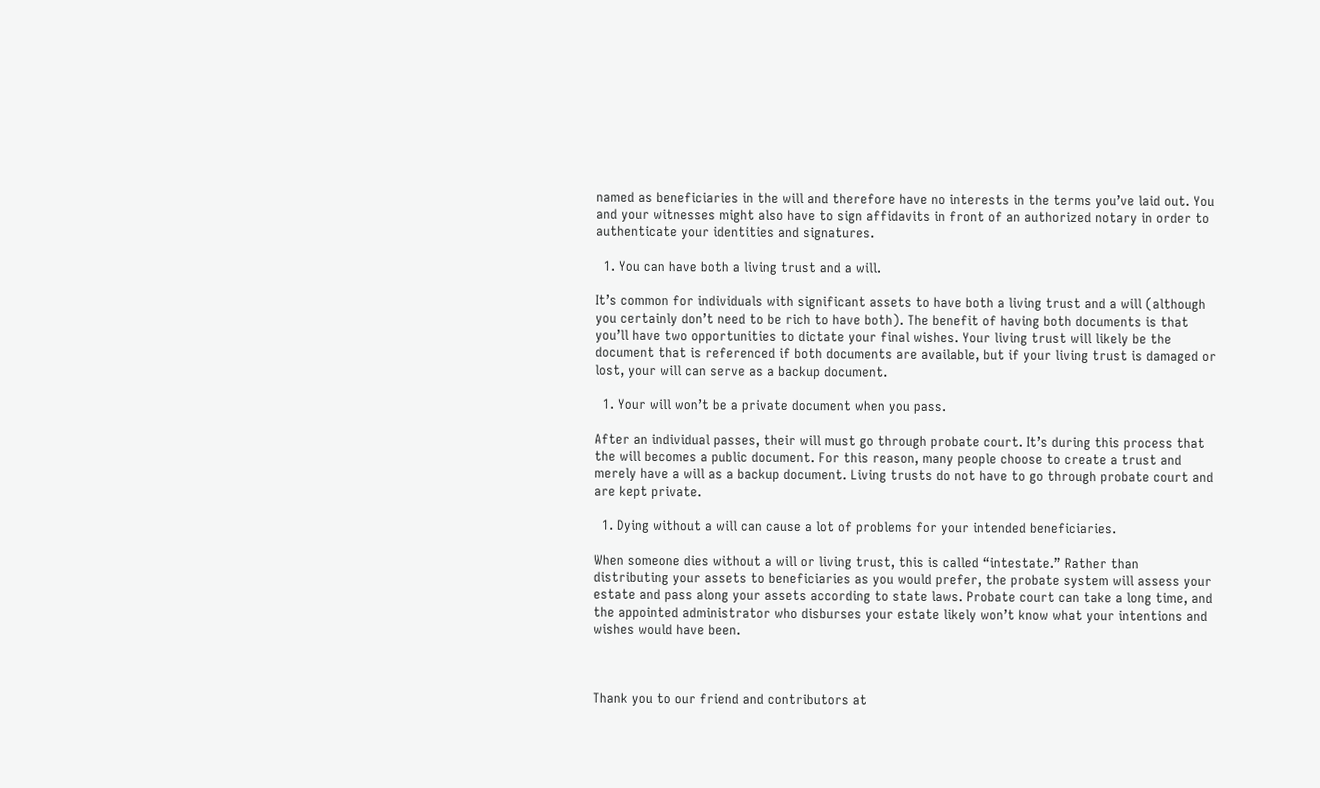named as beneficiaries in the will and therefore have no interests in the terms you’ve laid out. You and your witnesses might also have to sign affidavits in front of an authorized notary in order to authenticate your identities and signatures.

  1. You can have both a living trust and a will.

It’s common for individuals with significant assets to have both a living trust and a will (although you certainly don’t need to be rich to have both). The benefit of having both documents is that you’ll have two opportunities to dictate your final wishes. Your living trust will likely be the document that is referenced if both documents are available, but if your living trust is damaged or lost, your will can serve as a backup document.

  1. Your will won’t be a private document when you pass.

After an individual passes, their will must go through probate court. It’s during this process that the will becomes a public document. For this reason, many people choose to create a trust and merely have a will as a backup document. Living trusts do not have to go through probate court and are kept private.

  1. Dying without a will can cause a lot of problems for your intended beneficiaries.

When someone dies without a will or living trust, this is called “intestate.” Rather than distributing your assets to beneficiaries as you would prefer, the probate system will assess your estate and pass along your assets according to state laws. Probate court can take a long time, and the appointed administrator who disburses your estate likely won’t know what your intentions and wishes would have been.



Thank you to our friend and contributors at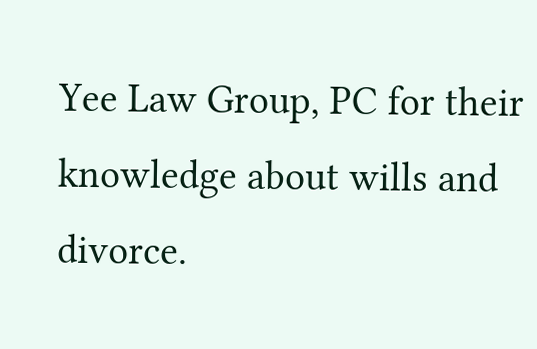Yee Law Group, PC for their knowledge about wills and divorce.